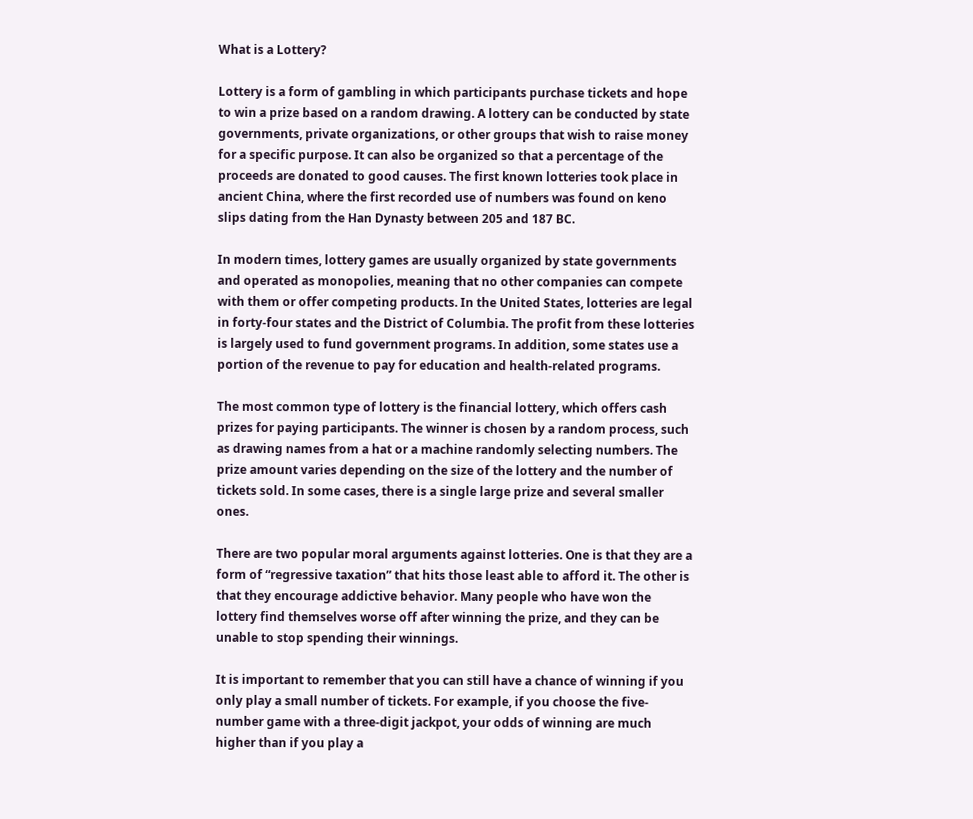What is a Lottery?

Lottery is a form of gambling in which participants purchase tickets and hope to win a prize based on a random drawing. A lottery can be conducted by state governments, private organizations, or other groups that wish to raise money for a specific purpose. It can also be organized so that a percentage of the proceeds are donated to good causes. The first known lotteries took place in ancient China, where the first recorded use of numbers was found on keno slips dating from the Han Dynasty between 205 and 187 BC.

In modern times, lottery games are usually organized by state governments and operated as monopolies, meaning that no other companies can compete with them or offer competing products. In the United States, lotteries are legal in forty-four states and the District of Columbia. The profit from these lotteries is largely used to fund government programs. In addition, some states use a portion of the revenue to pay for education and health-related programs.

The most common type of lottery is the financial lottery, which offers cash prizes for paying participants. The winner is chosen by a random process, such as drawing names from a hat or a machine randomly selecting numbers. The prize amount varies depending on the size of the lottery and the number of tickets sold. In some cases, there is a single large prize and several smaller ones.

There are two popular moral arguments against lotteries. One is that they are a form of “regressive taxation” that hits those least able to afford it. The other is that they encourage addictive behavior. Many people who have won the lottery find themselves worse off after winning the prize, and they can be unable to stop spending their winnings.

It is important to remember that you can still have a chance of winning if you only play a small number of tickets. For example, if you choose the five-number game with a three-digit jackpot, your odds of winning are much higher than if you play a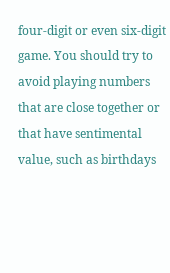four-digit or even six-digit game. You should try to avoid playing numbers that are close together or that have sentimental value, such as birthdays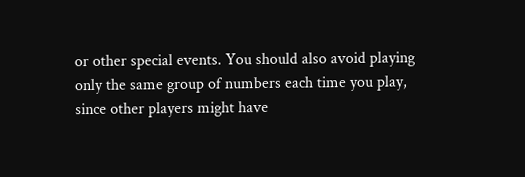or other special events. You should also avoid playing only the same group of numbers each time you play, since other players might have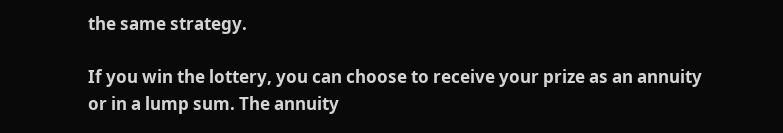the same strategy.

If you win the lottery, you can choose to receive your prize as an annuity or in a lump sum. The annuity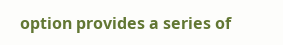option provides a series of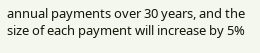annual payments over 30 years, and the size of each payment will increase by 5%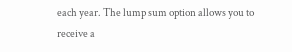each year. The lump sum option allows you to receive a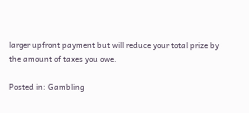larger upfront payment but will reduce your total prize by the amount of taxes you owe.

Posted in: Gambling